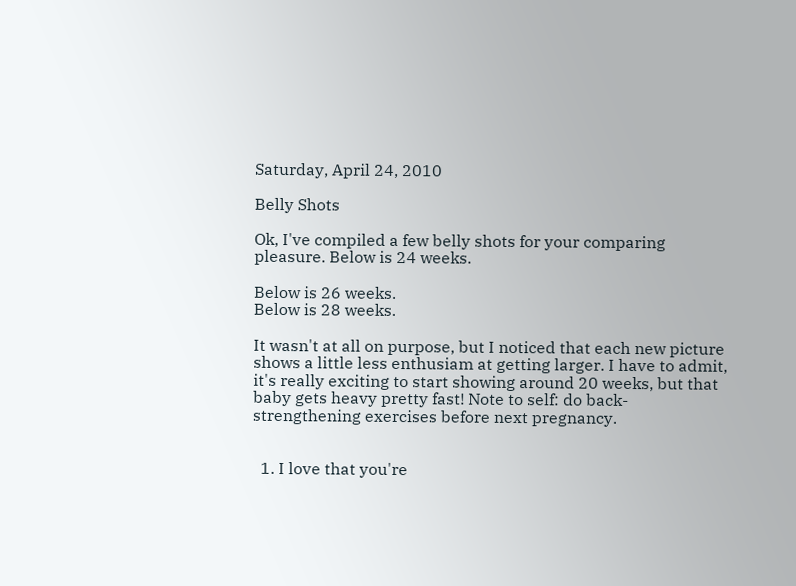Saturday, April 24, 2010

Belly Shots

Ok, I've compiled a few belly shots for your comparing pleasure. Below is 24 weeks.

Below is 26 weeks.
Below is 28 weeks.

It wasn't at all on purpose, but I noticed that each new picture shows a little less enthusiam at getting larger. I have to admit, it's really exciting to start showing around 20 weeks, but that baby gets heavy pretty fast! Note to self: do back-strengthening exercises before next pregnancy.


  1. I love that you're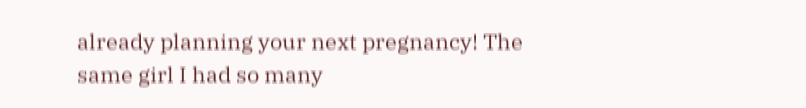already planning your next pregnancy! The same girl I had so many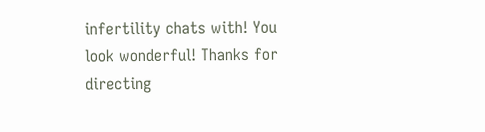infertility chats with! You look wonderful! Thanks for directing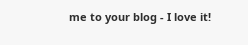me to your blog - I love it!